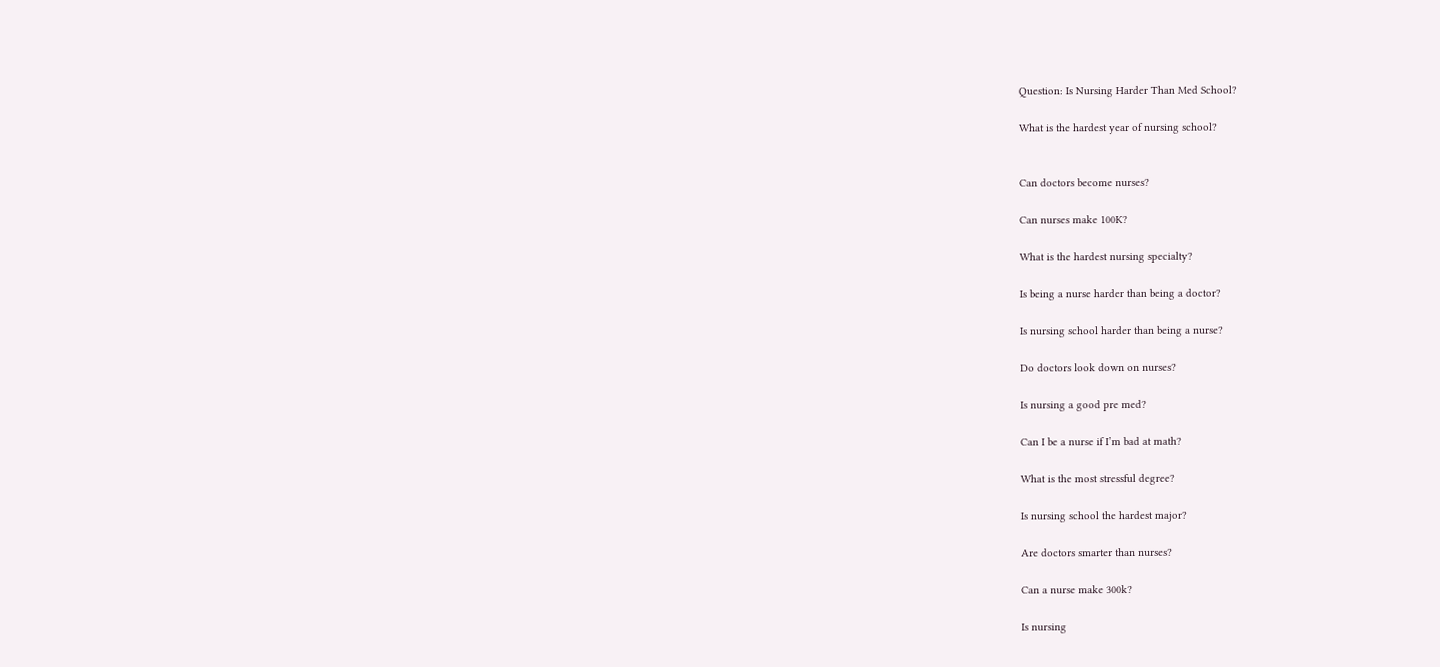Question: Is Nursing Harder Than Med School?

What is the hardest year of nursing school?


Can doctors become nurses?

Can nurses make 100K?

What is the hardest nursing specialty?

Is being a nurse harder than being a doctor?

Is nursing school harder than being a nurse?

Do doctors look down on nurses?

Is nursing a good pre med?

Can I be a nurse if I’m bad at math?

What is the most stressful degree?

Is nursing school the hardest major?

Are doctors smarter than nurses?

Can a nurse make 300k?

Is nursing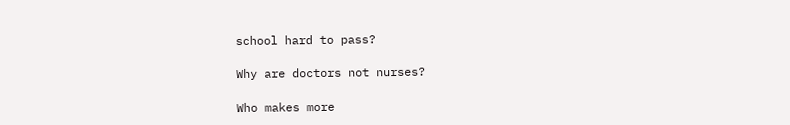school hard to pass?

Why are doctors not nurses?

Who makes more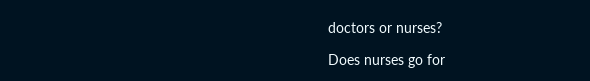doctors or nurses?

Does nurses go for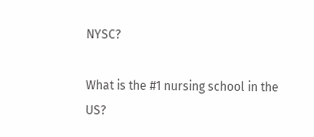NYSC?

What is the #1 nursing school in the US?